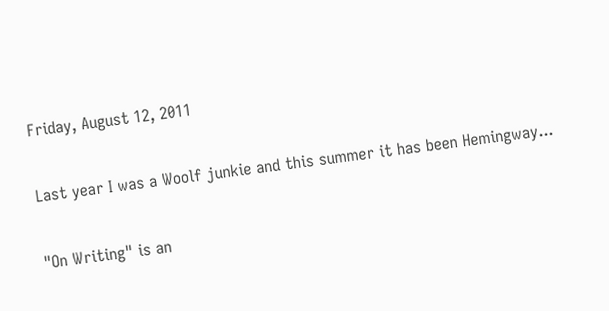Friday, August 12, 2011

Last year I was a Woolf junkie and this summer it has been Hemingway...

"On Writing" is an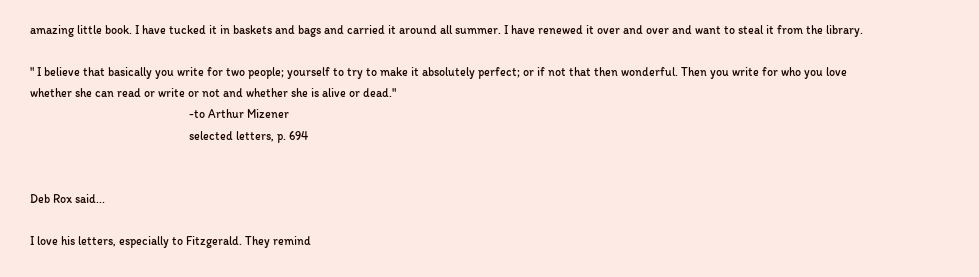amazing little book. I have tucked it in baskets and bags and carried it around all summer. I have renewed it over and over and want to steal it from the library.

" I believe that basically you write for two people; yourself to try to make it absolutely perfect; or if not that then wonderful. Then you write for who you love whether she can read or write or not and whether she is alive or dead."
                                                     -to Arthur Mizener
                                                     selected letters, p. 694


Deb Rox said...

I love his letters, especially to Fitzgerald. They remind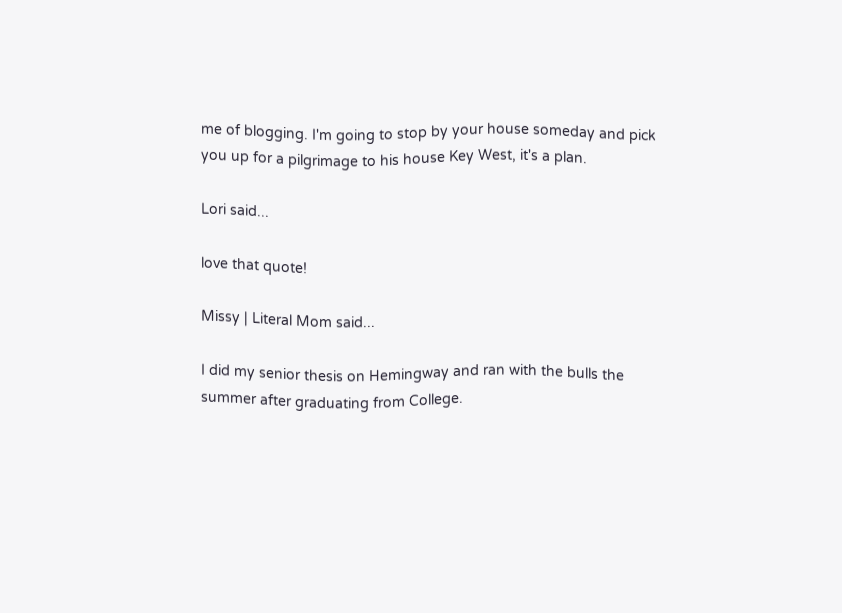me of blogging. I'm going to stop by your house someday and pick you up for a pilgrimage to his house Key West, it's a plan.

Lori said...

love that quote!

Missy | Literal Mom said...

I did my senior thesis on Hemingway and ran with the bulls the summer after graduating from College.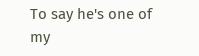To say he's one of my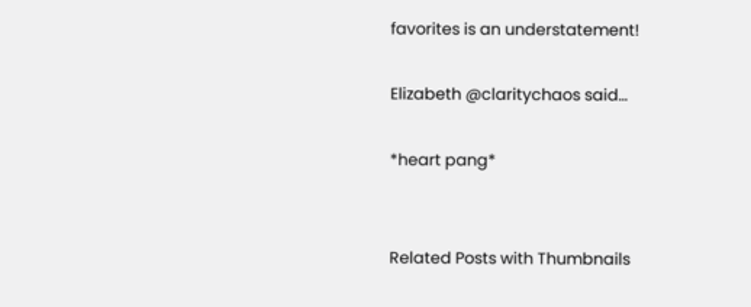favorites is an understatement!

Elizabeth @claritychaos said...

*heart pang*


Related Posts with Thumbnails